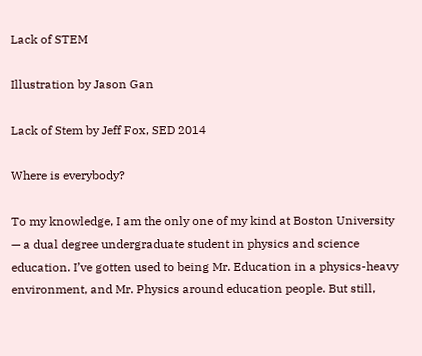Lack of STEM

Illustration by Jason Gan

Lack of Stem by Jeff Fox, SED 2014

Where is everybody?

To my knowledge, I am the only one of my kind at Boston University — a dual degree undergraduate student in physics and science education. I’ve gotten used to being Mr. Education in a physics-heavy environment, and Mr. Physics around education people. But still,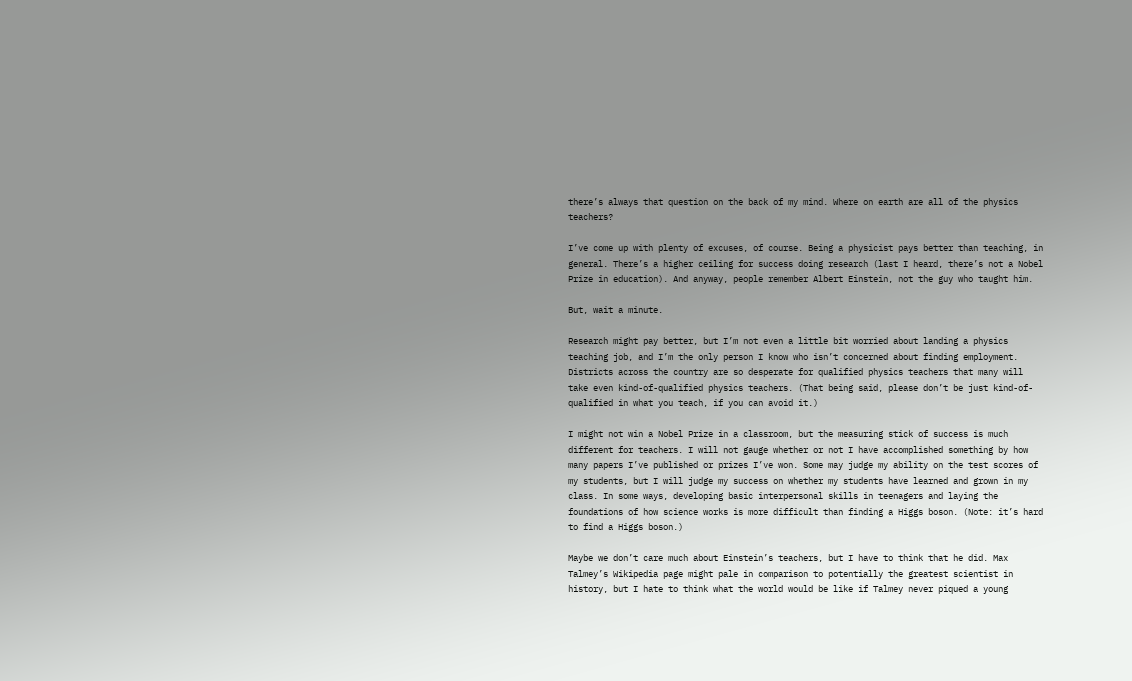there’s always that question on the back of my mind. Where on earth are all of the physics teachers?

I’ve come up with plenty of excuses, of course. Being a physicist pays better than teaching, in general. There’s a higher ceiling for success doing research (last I heard, there’s not a Nobel Prize in education). And anyway, people remember Albert Einstein, not the guy who taught him.

But, wait a minute.

Research might pay better, but I’m not even a little bit worried about landing a physics teaching job, and I’m the only person I know who isn’t concerned about finding employment. Districts across the country are so desperate for qualified physics teachers that many will take even kind-of-qualified physics teachers. (That being said, please don’t be just kind-of-qualified in what you teach, if you can avoid it.)

I might not win a Nobel Prize in a classroom, but the measuring stick of success is much different for teachers. I will not gauge whether or not I have accomplished something by how many papers I’ve published or prizes I’ve won. Some may judge my ability on the test scores of my students, but I will judge my success on whether my students have learned and grown in my class. In some ways, developing basic interpersonal skills in teenagers and laying the foundations of how science works is more difficult than finding a Higgs boson. (Note: it’s hard to find a Higgs boson.)

Maybe we don’t care much about Einstein’s teachers, but I have to think that he did. Max Talmey’s Wikipedia page might pale in comparison to potentially the greatest scientist in history, but I hate to think what the world would be like if Talmey never piqued a young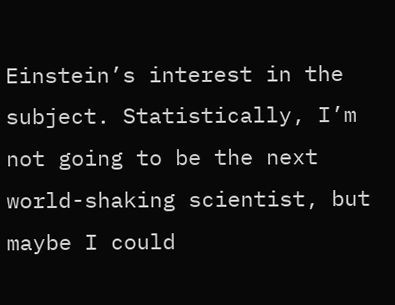Einstein’s interest in the subject. Statistically, I’m not going to be the next world-shaking scientist, but maybe I could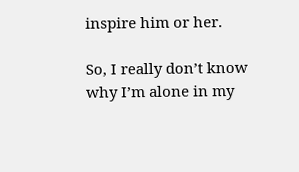inspire him or her.

So, I really don’t know why I’m alone in my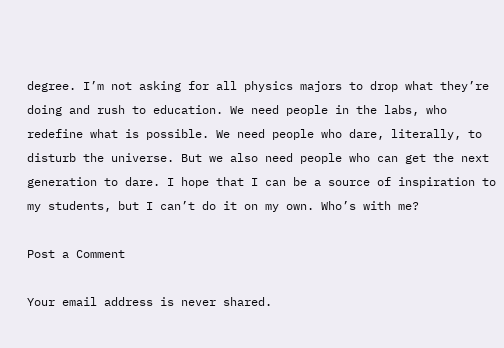degree. I’m not asking for all physics majors to drop what they’re doing and rush to education. We need people in the labs, who redefine what is possible. We need people who dare, literally, to disturb the universe. But we also need people who can get the next generation to dare. I hope that I can be a source of inspiration to my students, but I can’t do it on my own. Who’s with me?

Post a Comment

Your email address is never shared.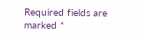Required fields are marked *